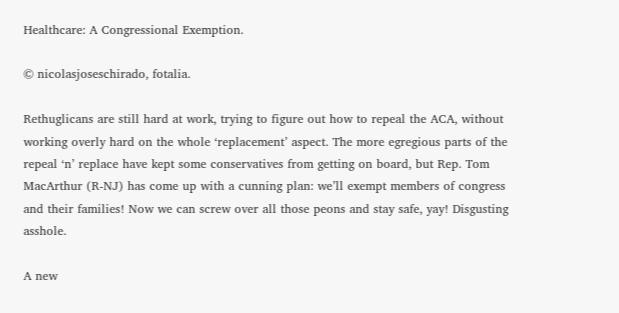Healthcare: A Congressional Exemption.

© nicolasjoseschirado, fotalia.

Rethuglicans are still hard at work, trying to figure out how to repeal the ACA, without working overly hard on the whole ‘replacement’ aspect. The more egregious parts of the repeal ‘n’ replace have kept some conservatives from getting on board, but Rep. Tom MacArthur (R-NJ) has come up with a cunning plan: we’ll exempt members of congress and their families! Now we can screw over all those peons and stay safe, yay! Disgusting asshole.

A new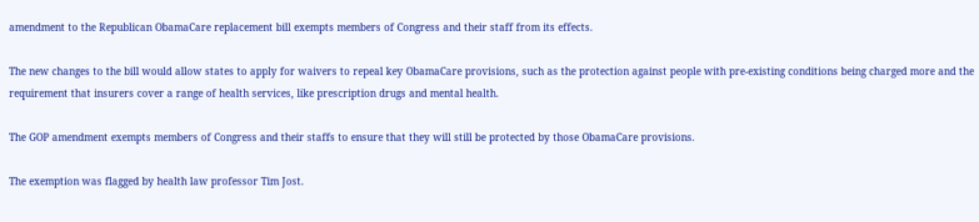amendment to the Republican ObamaCare replacement bill exempts members of Congress and their staff from its effects.

The new changes to the bill would allow states to apply for waivers to repeal key ObamaCare provisions, such as the protection against people with pre-existing conditions being charged more and the requirement that insurers cover a range of health services, like prescription drugs and mental health.

The GOP amendment exempts members of Congress and their staffs to ensure that they will still be protected by those ObamaCare provisions.

The exemption was flagged by health law professor Tim Jost.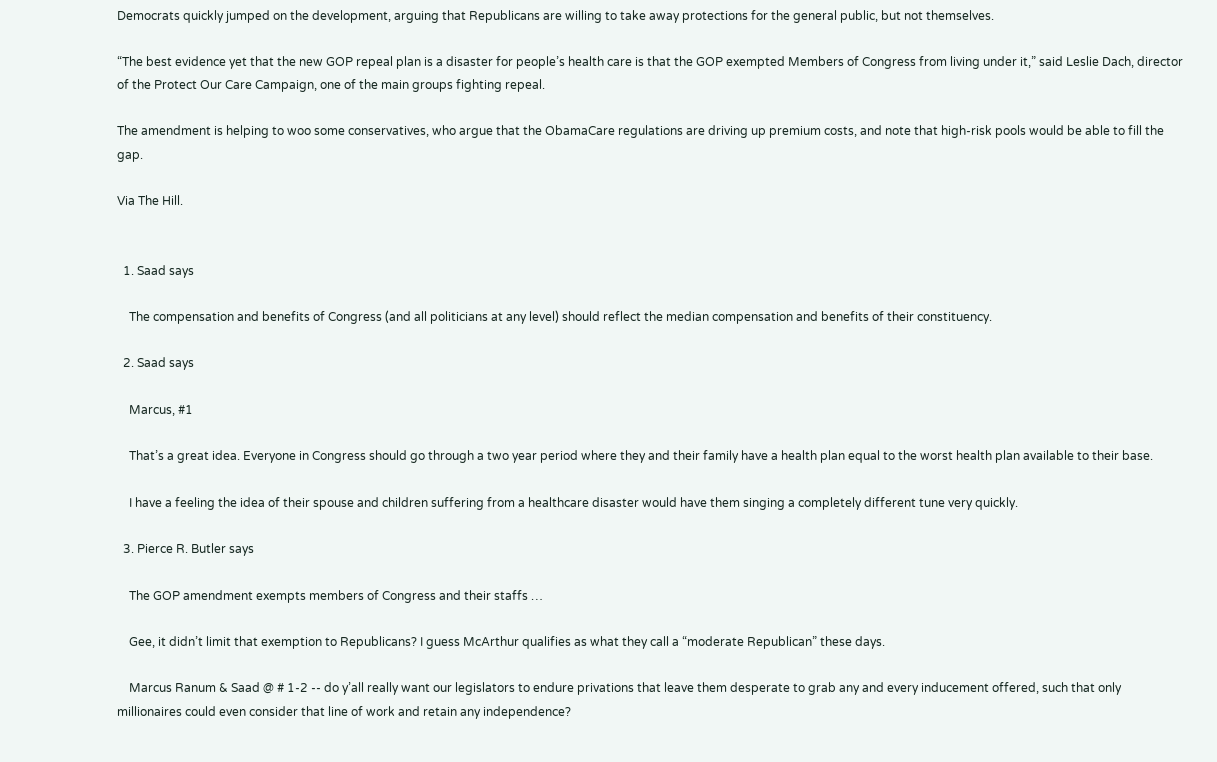Democrats quickly jumped on the development, arguing that Republicans are willing to take away protections for the general public, but not themselves.

“The best evidence yet that the new GOP repeal plan is a disaster for people’s health care is that the GOP exempted Members of Congress from living under it,” said Leslie Dach, director of the Protect Our Care Campaign, one of the main groups fighting repeal.

The amendment is helping to woo some conservatives, who argue that the ObamaCare regulations are driving up premium costs, and note that high-risk pools would be able to fill the gap.

Via The Hill.


  1. Saad says

    The compensation and benefits of Congress (and all politicians at any level) should reflect the median compensation and benefits of their constituency.

  2. Saad says

    Marcus, #1

    That’s a great idea. Everyone in Congress should go through a two year period where they and their family have a health plan equal to the worst health plan available to their base.

    I have a feeling the idea of their spouse and children suffering from a healthcare disaster would have them singing a completely different tune very quickly.

  3. Pierce R. Butler says

    The GOP amendment exempts members of Congress and their staffs …

    Gee, it didn’t limit that exemption to Republicans? I guess McArthur qualifies as what they call a “moderate Republican” these days.

    Marcus Ranum & Saad @ # 1-2 -- do y’all really want our legislators to endure privations that leave them desperate to grab any and every inducement offered, such that only millionaires could even consider that line of work and retain any independence?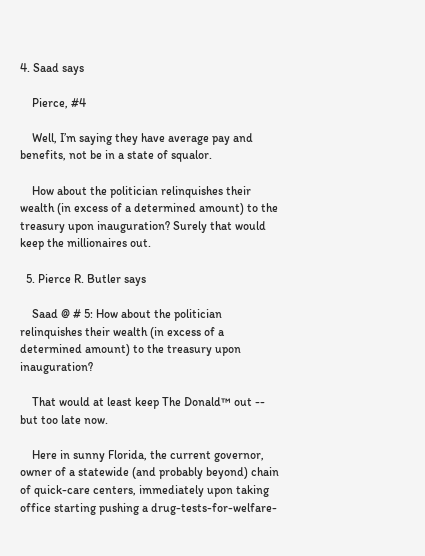4. Saad says

    Pierce, #4

    Well, I’m saying they have average pay and benefits, not be in a state of squalor.

    How about the politician relinquishes their wealth (in excess of a determined amount) to the treasury upon inauguration? Surely that would keep the millionaires out.

  5. Pierce R. Butler says

    Saad @ # 5: How about the politician relinquishes their wealth (in excess of a determined amount) to the treasury upon inauguration?

    That would at least keep The Donald™ out -- but too late now.

    Here in sunny Florida, the current governor, owner of a statewide (and probably beyond) chain of quick-care centers, immediately upon taking office starting pushing a drug-tests-for-welfare-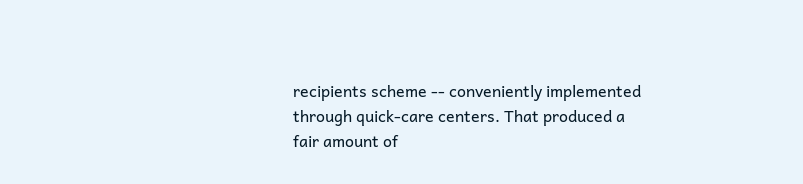recipients scheme -- conveniently implemented through quick-care centers. That produced a fair amount of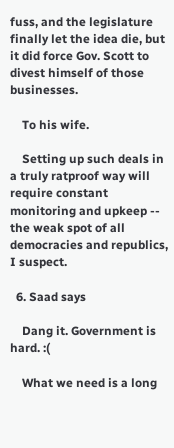fuss, and the legislature finally let the idea die, but it did force Gov. Scott to divest himself of those businesses.

    To his wife.

    Setting up such deals in a truly ratproof way will require constant monitoring and upkeep -- the weak spot of all democracies and republics, I suspect.

  6. Saad says

    Dang it. Government is hard. :(

    What we need is a long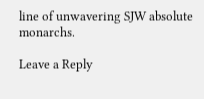line of unwavering SJW absolute monarchs.

Leave a Reply